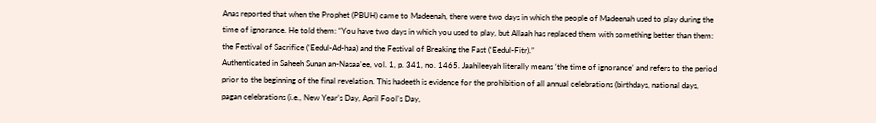Anas reported that when the Prophet (PBUH) came to Madeenah, there were two days in which the people of Madeenah used to play during the time of ignorance. He told them: “You have two days in which you used to play, but Allaah has replaced them with something better than them: the Festival of Sacrifice (‘Eedul-Ad-haa) and the Festival of Breaking the Fast (‘Eedul-Fitr).”
Authenticated in Saheeh Sunan an-Nasaa’ee, vol. 1, p. 341, no. 1465. Jaahileeyah literally means ‘the time of ignorance’ and refers to the period prior to the beginning of the final revelation. This hadeeth is evidence for the prohibition of all annual celebrations (birthdays, national days, pagan celebrations (i.e., New Year’s Day, April Fool’s Day,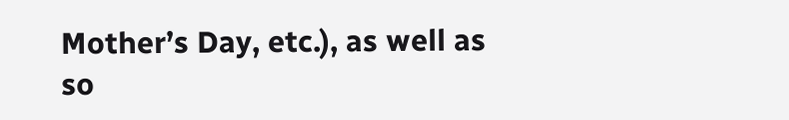Mother’s Day, etc.), as well as so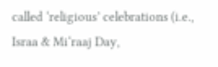called ‘religious’ celebrations (i.e., Israa & Mi‘raaj Day,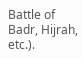Battle of Badr, Hijrah, etc.).